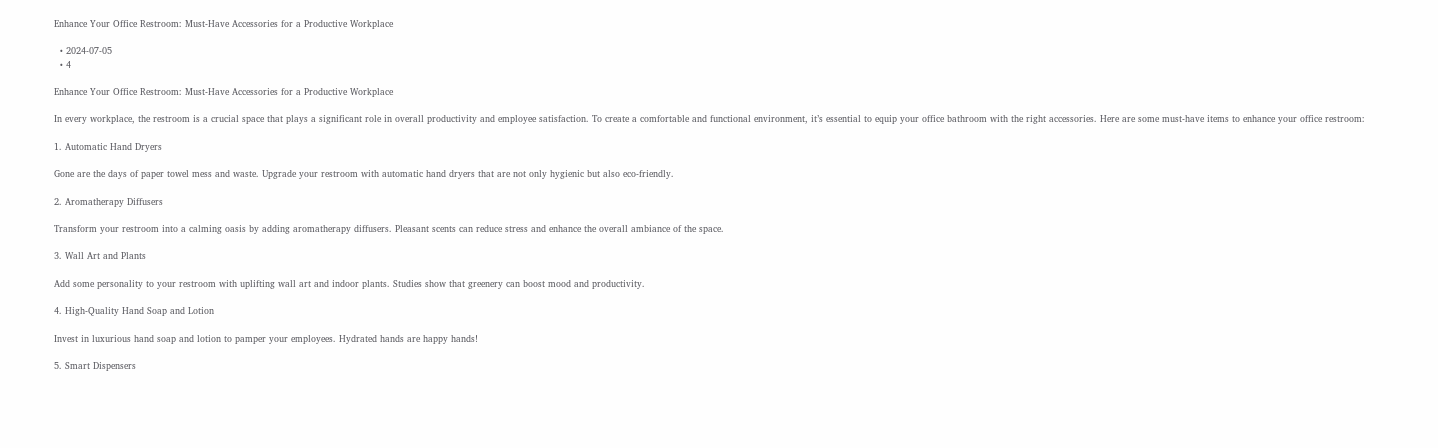Enhance Your Office Restroom: Must-Have Accessories for a Productive Workplace

  • 2024-07-05
  • 4

Enhance Your Office Restroom: Must-Have Accessories for a Productive Workplace

In every workplace, the restroom is a crucial space that plays a significant role in overall productivity and employee satisfaction. To create a comfortable and functional environment, it’s essential to equip your office bathroom with the right accessories. Here are some must-have items to enhance your office restroom:

1. Automatic Hand Dryers

Gone are the days of paper towel mess and waste. Upgrade your restroom with automatic hand dryers that are not only hygienic but also eco-friendly.

2. Aromatherapy Diffusers

Transform your restroom into a calming oasis by adding aromatherapy diffusers. Pleasant scents can reduce stress and enhance the overall ambiance of the space.

3. Wall Art and Plants

Add some personality to your restroom with uplifting wall art and indoor plants. Studies show that greenery can boost mood and productivity.

4. High-Quality Hand Soap and Lotion

Invest in luxurious hand soap and lotion to pamper your employees. Hydrated hands are happy hands!

5. Smart Dispensers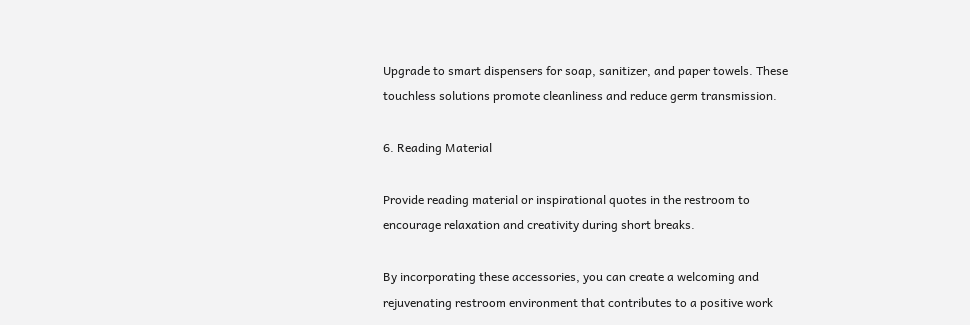Upgrade to smart dispensers for soap, sanitizer, and paper towels. These touchless solutions promote cleanliness and reduce germ transmission.

6. Reading Material

Provide reading material or inspirational quotes in the restroom to encourage relaxation and creativity during short breaks.

By incorporating these accessories, you can create a welcoming and rejuvenating restroom environment that contributes to a positive work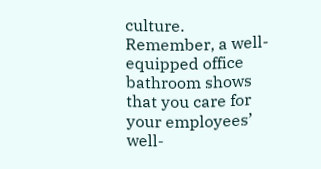culture. Remember, a well-equipped office bathroom shows that you care for your employees’ well-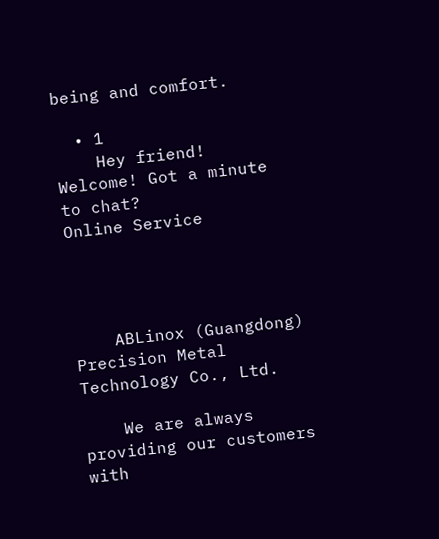being and comfort.

  • 1
    Hey friend! Welcome! Got a minute to chat?
Online Service




    ABLinox (Guangdong) Precision Metal Technology Co., Ltd.

    We are always providing our customers with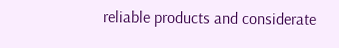reliable products and considerate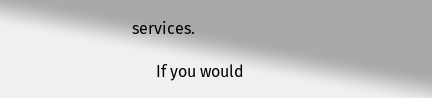services.

      If you would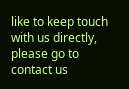like to keep touch with us directly, please go to contact us